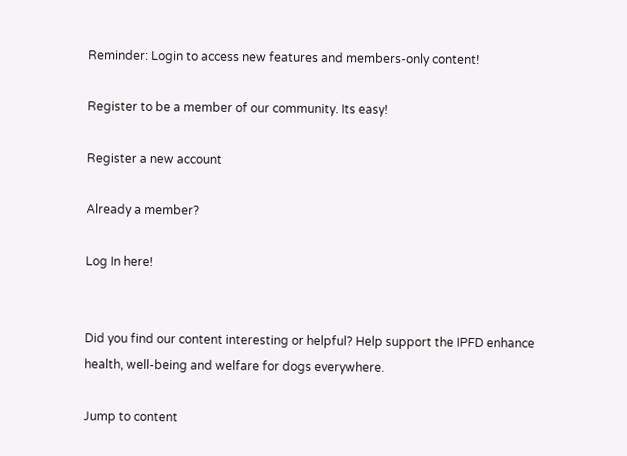Reminder: Login to access new features and members-only content!

Register to be a member of our community. Its easy!

Register a new account

Already a member?

Log In here!


Did you find our content interesting or helpful? Help support the IPFD enhance health, well-being and welfare for dogs everywhere.

Jump to content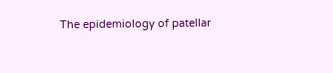The epidemiology of patellar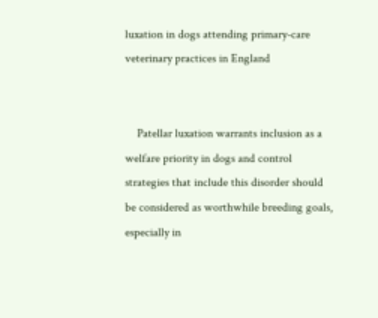luxation in dogs attending primary-care veterinary practices in England


    Patellar luxation warrants inclusion as a welfare priority in dogs and control strategies that include this disorder should be considered as worthwhile breeding goals, especially in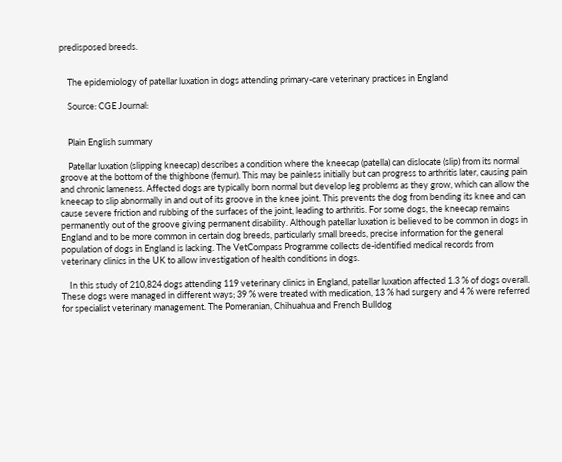predisposed breeds.


    The epidemiology of patellar luxation in dogs attending primary-care veterinary practices in England

    Source: CGE Journal:


    Plain English summary

    Patellar luxation (slipping kneecap) describes a condition where the kneecap (patella) can dislocate (slip) from its normal groove at the bottom of the thighbone (femur). This may be painless initially but can progress to arthritis later, causing pain and chronic lameness. Affected dogs are typically born normal but develop leg problems as they grow, which can allow the kneecap to slip abnormally in and out of its groove in the knee joint. This prevents the dog from bending its knee and can cause severe friction and rubbing of the surfaces of the joint, leading to arthritis. For some dogs, the kneecap remains permanently out of the groove giving permanent disability. Although patellar luxation is believed to be common in dogs in England and to be more common in certain dog breeds, particularly small breeds, precise information for the general population of dogs in England is lacking. The VetCompass Programme collects de-identified medical records from veterinary clinics in the UK to allow investigation of health conditions in dogs.

    In this study of 210,824 dogs attending 119 veterinary clinics in England, patellar luxation affected 1.3 % of dogs overall. These dogs were managed in different ways; 39 % were treated with medication, 13 % had surgery and 4 % were referred for specialist veterinary management. The Pomeranian, Chihuahua and French Bulldog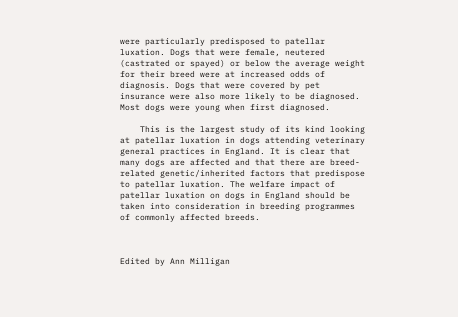were particularly predisposed to patellar luxation. Dogs that were female, neutered (castrated or spayed) or below the average weight for their breed were at increased odds of diagnosis. Dogs that were covered by pet insurance were also more likely to be diagnosed. Most dogs were young when first diagnosed.

    This is the largest study of its kind looking at patellar luxation in dogs attending veterinary general practices in England. It is clear that many dogs are affected and that there are breed-related genetic/inherited factors that predispose to patellar luxation. The welfare impact of patellar luxation on dogs in England should be taken into consideration in breeding programmes of commonly affected breeds.



Edited by Ann Milligan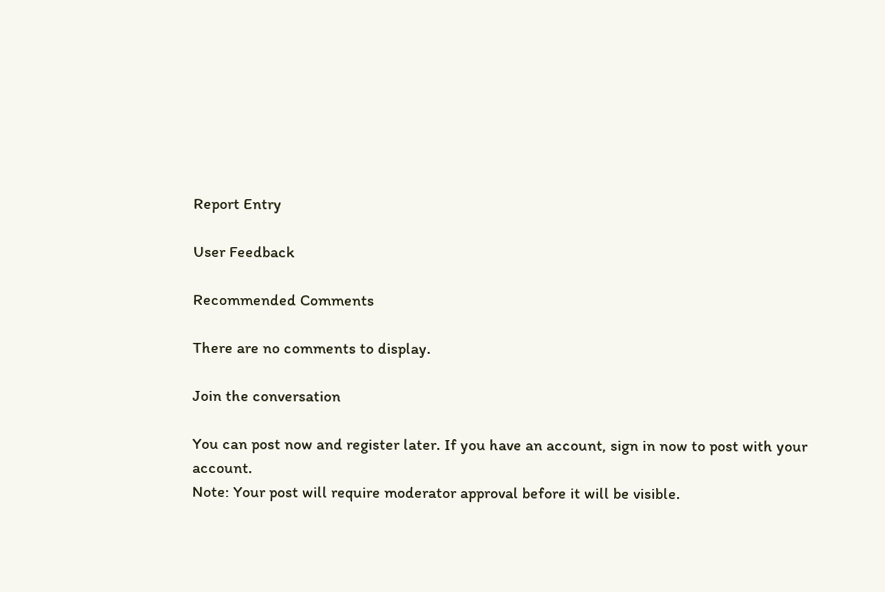Report Entry

User Feedback

Recommended Comments

There are no comments to display.

Join the conversation

You can post now and register later. If you have an account, sign in now to post with your account.
Note: Your post will require moderator approval before it will be visible.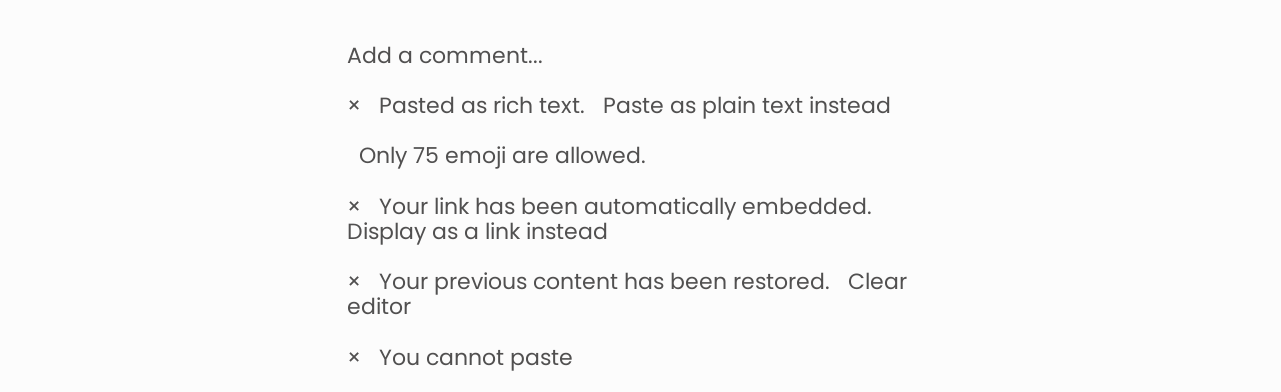Add a comment...

×   Pasted as rich text.   Paste as plain text instead

  Only 75 emoji are allowed.

×   Your link has been automatically embedded.   Display as a link instead

×   Your previous content has been restored.   Clear editor

×   You cannot paste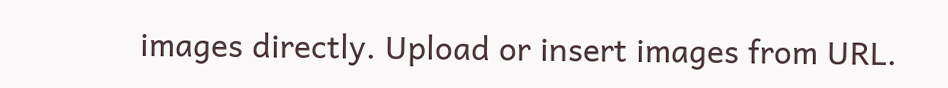images directly. Upload or insert images from URL.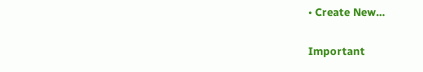• Create New...

Important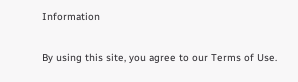Information

By using this site, you agree to our Terms of Use.